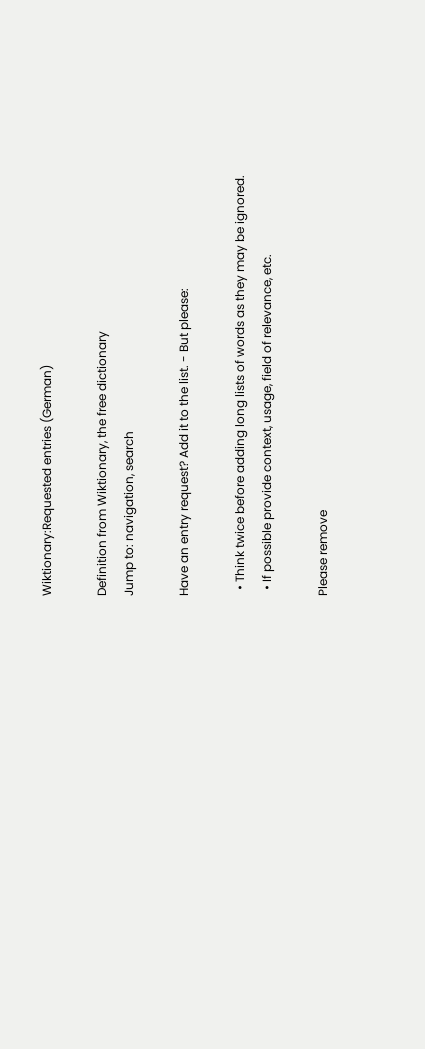Wiktionary:Requested entries (German)

Definition from Wiktionary, the free dictionary
Jump to: navigation, search

Have an entry request? Add it to the list. - But please:

  • Think twice before adding long lists of words as they may be ignored.
  • If possible provide context, usage, field of relevance, etc.

Please remove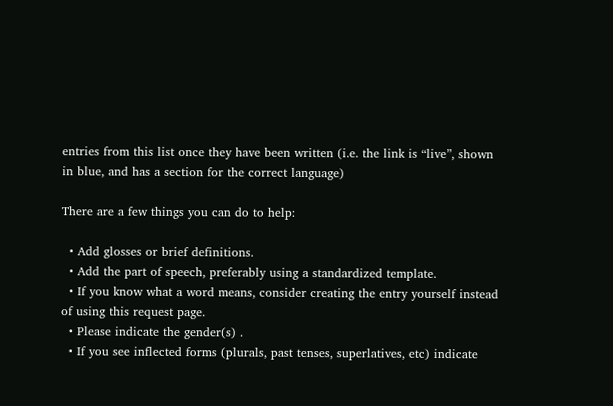entries from this list once they have been written (i.e. the link is “live”, shown in blue, and has a section for the correct language)

There are a few things you can do to help:

  • Add glosses or brief definitions.
  • Add the part of speech, preferably using a standardized template.
  • If you know what a word means, consider creating the entry yourself instead of using this request page.
  • Please indicate the gender(s) .
  • If you see inflected forms (plurals, past tenses, superlatives, etc) indicate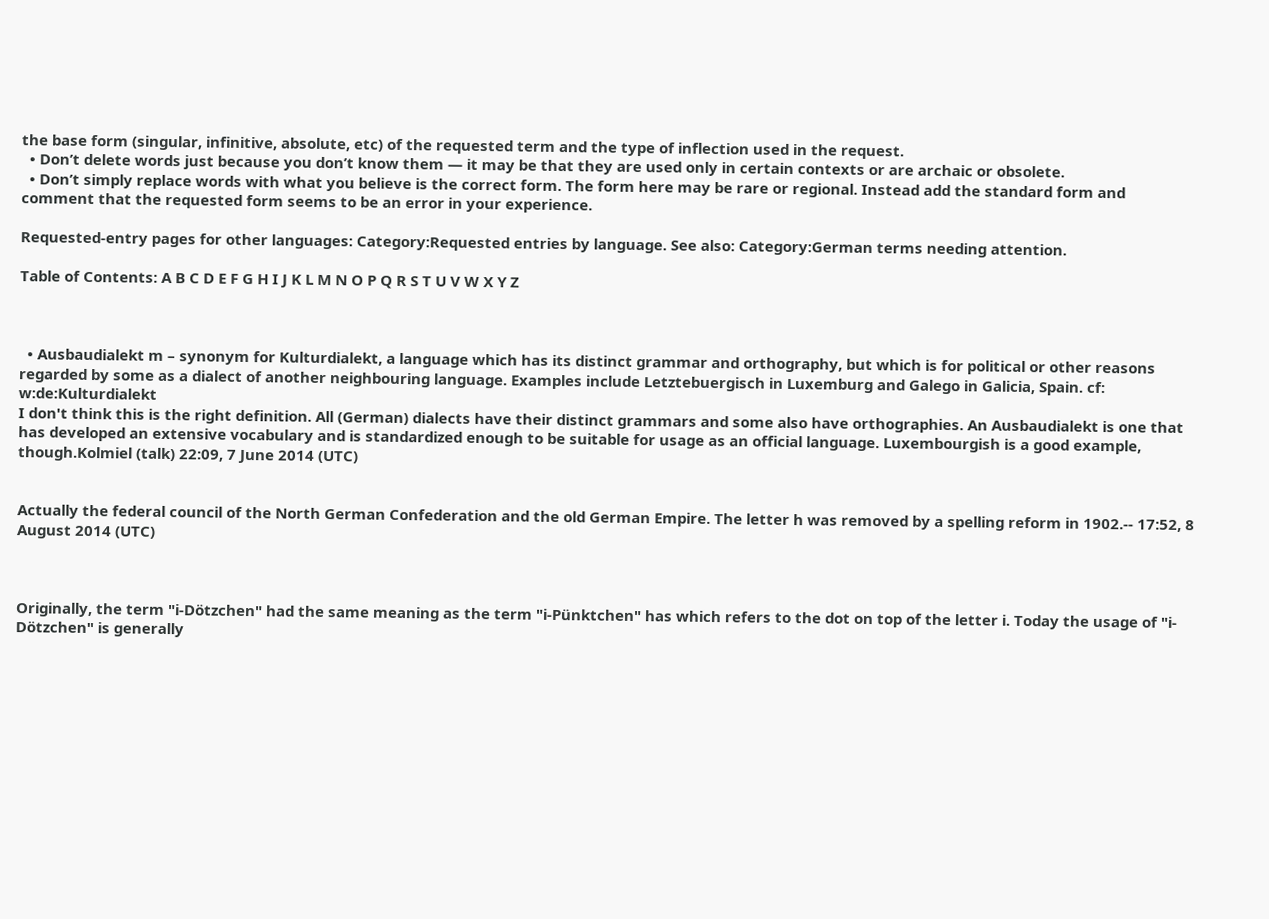the base form (singular, infinitive, absolute, etc) of the requested term and the type of inflection used in the request.
  • Don’t delete words just because you don’t know them — it may be that they are used only in certain contexts or are archaic or obsolete.
  • Don’t simply replace words with what you believe is the correct form. The form here may be rare or regional. Instead add the standard form and comment that the requested form seems to be an error in your experience.

Requested-entry pages for other languages: Category:Requested entries by language. See also: Category:German terms needing attention.

Table of Contents: A B C D E F G H I J K L M N O P Q R S T U V W X Y Z



  • Ausbaudialekt m – synonym for Kulturdialekt, a language which has its distinct grammar and orthography, but which is for political or other reasons regarded by some as a dialect of another neighbouring language. Examples include Letztebuergisch in Luxemburg and Galego in Galicia, Spain. cf: w:de:Kulturdialekt
I don't think this is the right definition. All (German) dialects have their distinct grammars and some also have orthographies. An Ausbaudialekt is one that has developed an extensive vocabulary and is standardized enough to be suitable for usage as an official language. Luxembourgish is a good example, though.Kolmiel (talk) 22:09, 7 June 2014 (UTC)


Actually the federal council of the North German Confederation and the old German Empire. The letter h was removed by a spelling reform in 1902.-- 17:52, 8 August 2014 (UTC)



Originally, the term "i-Dötzchen" had the same meaning as the term "i-Pünktchen" has which refers to the dot on top of the letter i. Today the usage of "i-Dötzchen" is generally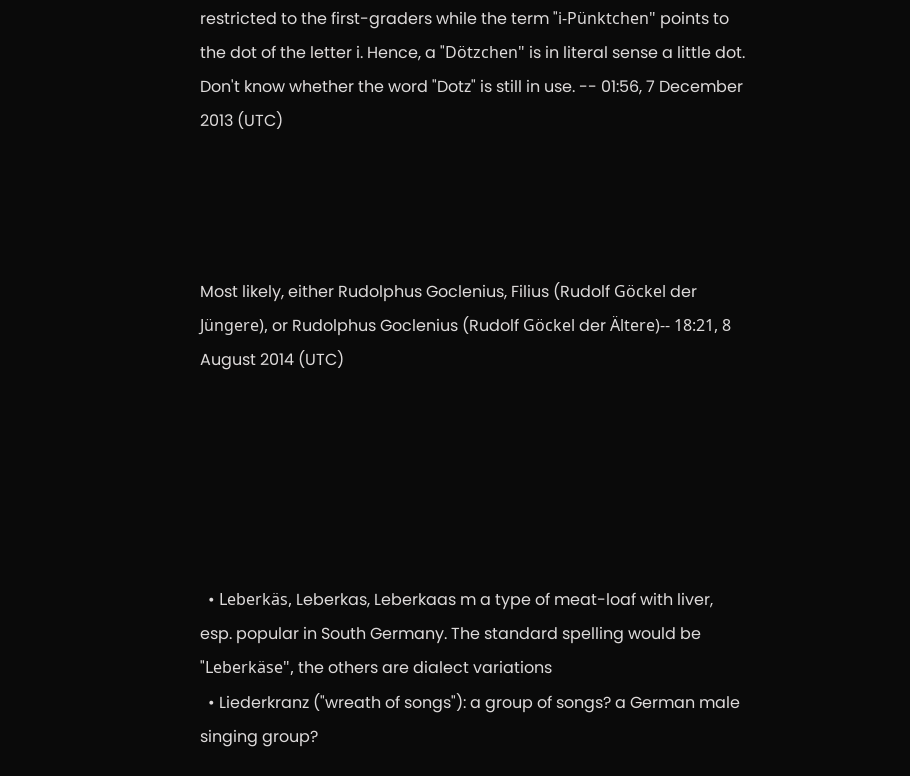restricted to the first-graders while the term "i-Pünktchen" points to the dot of the letter i. Hence, a "Dötzchen" is in literal sense a little dot. Don't know whether the word "Dotz" is still in use. -- 01:56, 7 December 2013 (UTC)




Most likely, either Rudolphus Goclenius, Filius (Rudolf Göckel der Jüngere), or Rudolphus Goclenius (Rudolf Göckel der Ältere)-- 18:21, 8 August 2014 (UTC)






  • Leberkäs, Leberkas, Leberkaas m a type of meat-loaf with liver, esp. popular in South Germany. The standard spelling would be "Leberkäse", the others are dialect variations
  • Liederkranz ("wreath of songs"): a group of songs? a German male singing group?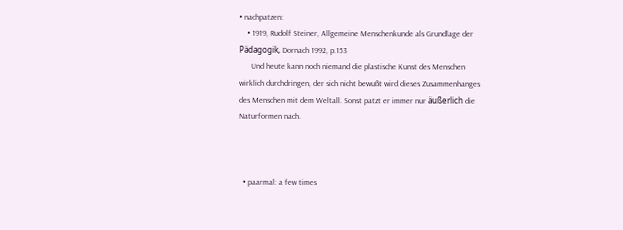• nachpatzen:
    • 1919, Rudolf Steiner, Allgemeine Menschenkunde als Grundlage der Pädagogik, Dornach 1992, p.153
      Und heute kann noch niemand die plastische Kunst des Menschen wirklich durchdringen, der sich nicht bewußt wird dieses Zusammenhanges des Menschen mit dem Weltall. Sonst patzt er immer nur äußerlich die Naturformen nach.



  • paarmal: a few times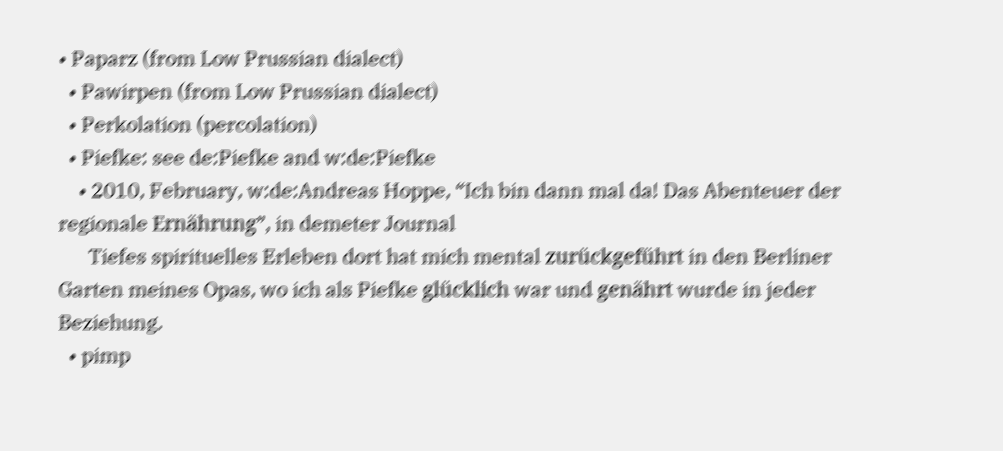• Paparz (from Low Prussian dialect)
  • Pawirpen (from Low Prussian dialect)
  • Perkolation (percolation)
  • Piefke: see de:Piefke and w:de:Piefke
    • 2010, February, w:de:Andreas Hoppe, “Ich bin dann mal da! Das Abenteuer der regionale Ernährung”, in demeter Journal
      Tiefes spirituelles Erleben dort hat mich mental zurückgeführt in den Berliner Garten meines Opas, wo ich als Piefke glücklich war und genährt wurde in jeder Beziehung.
  • pimp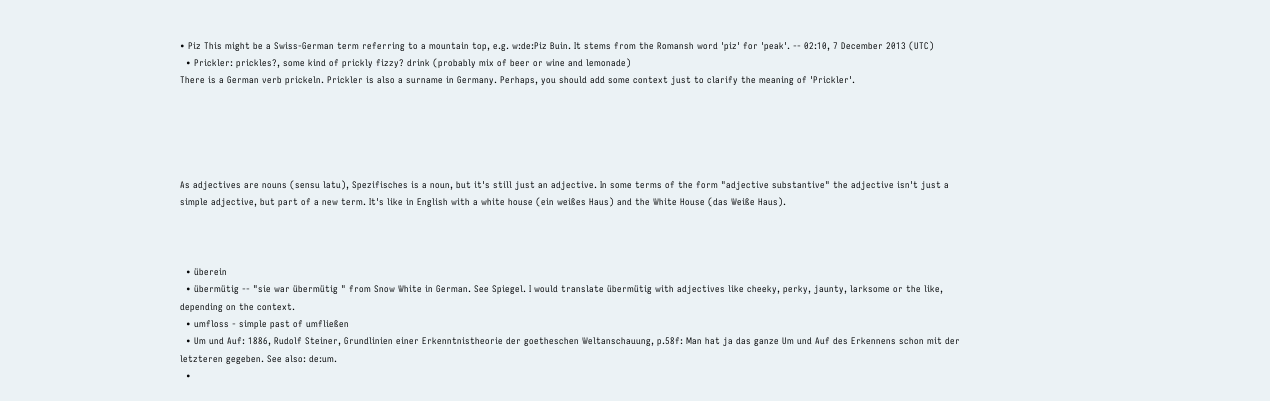• Piz This might be a Swiss-German term referring to a mountain top, e.g. w:de:Piz Buin. It stems from the Romansh word 'piz' for 'peak'. -- 02:10, 7 December 2013 (UTC)
  • Prickler: prickles?, some kind of prickly fizzy? drink (probably mix of beer or wine and lemonade)
There is a German verb prickeln. Prickler is also a surname in Germany. Perhaps, you should add some context just to clarify the meaning of 'Prickler'.





As adjectives are nouns (sensu latu), Spezifisches is a noun, but it's still just an adjective. In some terms of the form "adjective substantive" the adjective isn't just a simple adjective, but part of a new term. It's like in English with a white house (ein weißes Haus) and the White House (das Weiße Haus).



  • überein
  • übermütig -- "sie war übermütig " from Snow White in German. See Spiegel. I would translate übermütig with adjectives like cheeky, perky, jaunty, larksome or the like, depending on the context.
  • umfloss - simple past of umfließen
  • Um und Auf: 1886, Rudolf Steiner, Grundlinien einer Erkenntnistheorie der goetheschen Weltanschauung, p.58f: Man hat ja das ganze Um und Auf des Erkennens schon mit der letzteren gegeben. See also: de:um.
  •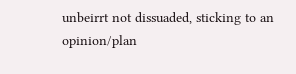unbeirrt not dissuaded, sticking to an opinion/plan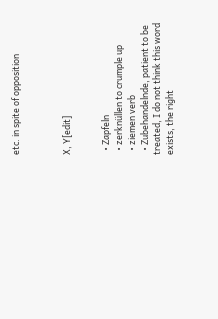etc. in spite of opposition



X, Y[edit]


  • Zapfeln
  • zerknüllen to crumple up
  • ziemen verb
  • Zubehandelnde, patient to be treated, I do not think this word exists, the right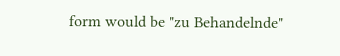form would be "zu Behandelnde"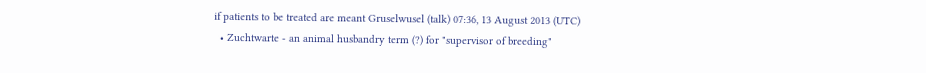if patients to be treated are meant Gruselwusel (talk) 07:36, 13 August 2013 (UTC)
  • Zuchtwarte - an animal husbandry term (?) for "supervisor of breeding"